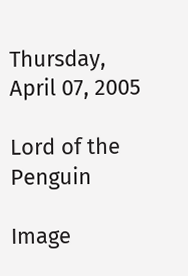Thursday, April 07, 2005

Lord of the Penguin

Image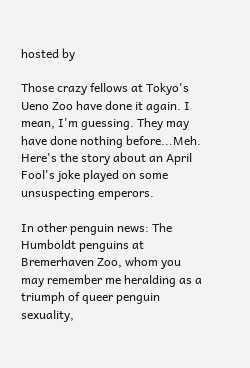hosted by

Those crazy fellows at Tokyo's Ueno Zoo have done it again. I mean, I'm guessing. They may have done nothing before...Meh. Here's the story about an April Fool's joke played on some unsuspecting emperors.

In other penguin news: The Humboldt penguins at Bremerhaven Zoo, whom you may remember me heralding as a triumph of queer penguin sexuality,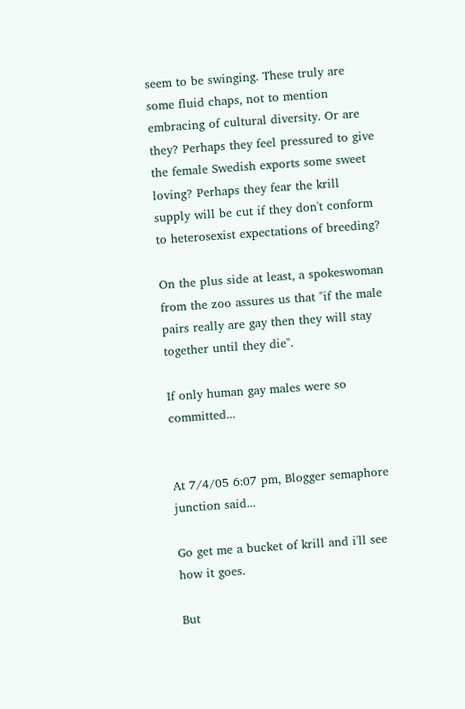seem to be swinging. These truly are some fluid chaps, not to mention embracing of cultural diversity. Or are they? Perhaps they feel pressured to give the female Swedish exports some sweet loving? Perhaps they fear the krill supply will be cut if they don't conform to heterosexist expectations of breeding?

On the plus side at least, a spokeswoman from the zoo assures us that "if the male pairs really are gay then they will stay together until they die".

If only human gay males were so committed...


At 7/4/05 6:07 pm, Blogger semaphore junction said...

Go get me a bucket of krill and i'll see how it goes.

But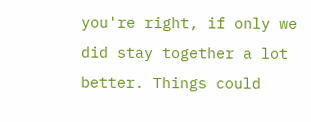you're right, if only we did stay together a lot better. Things could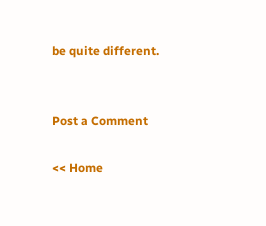be quite different.


Post a Comment

<< Home